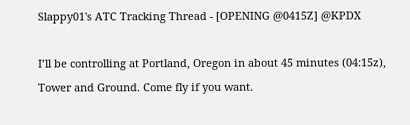Slappy01's ATC Tracking Thread - [OPENING @0415Z] @KPDX

I’ll be controlling at Portland, Oregon in about 45 minutes (04:15z), Tower and Ground. Come fly if you want.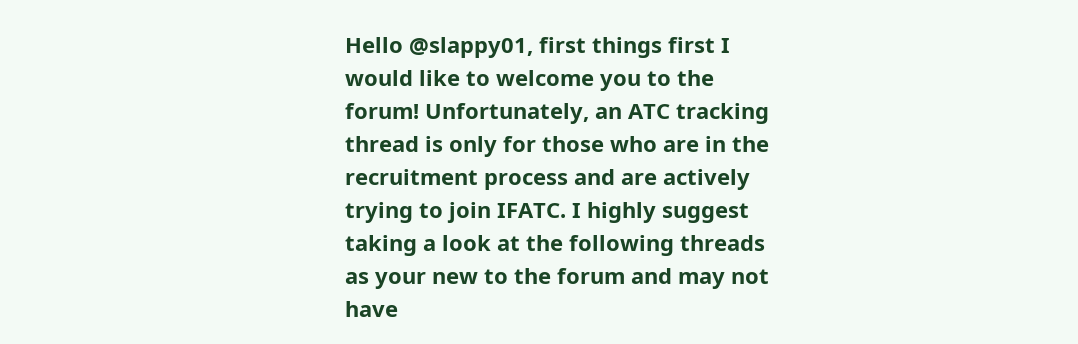Hello @slappy01, first things first I would like to welcome you to the forum! Unfortunately, an ATC tracking thread is only for those who are in the recruitment process and are actively trying to join IFATC. I highly suggest taking a look at the following threads as your new to the forum and may not have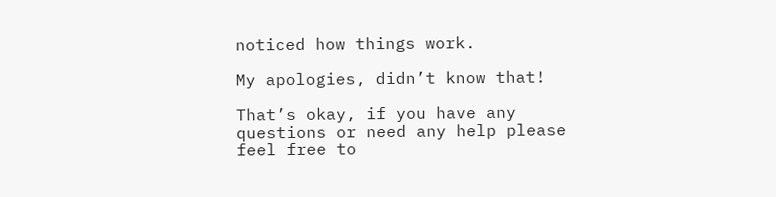noticed how things work.

My apologies, didn’t know that!

That’s okay, if you have any questions or need any help please feel free to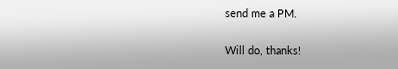send me a PM.

Will do, thanks!